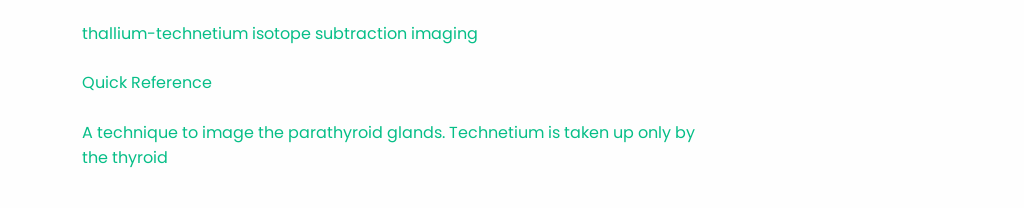thallium-technetium isotope subtraction imaging

Quick Reference

A technique to image the parathyroid glands. Technetium is taken up only by the thyroid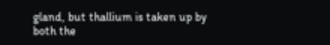gland, but thallium is taken up by both the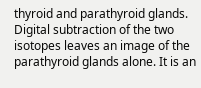thyroid and parathyroid glands. Digital subtraction of the two isotopes leaves an image of the parathyroid glands alone. It is an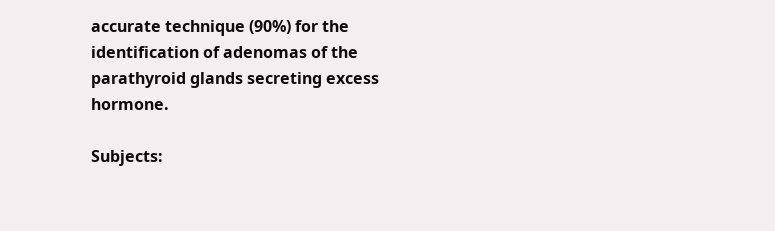accurate technique (90%) for the identification of adenomas of the parathyroid glands secreting excess hormone.

Subjects: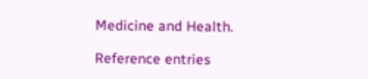Medicine and Health.

Reference entries